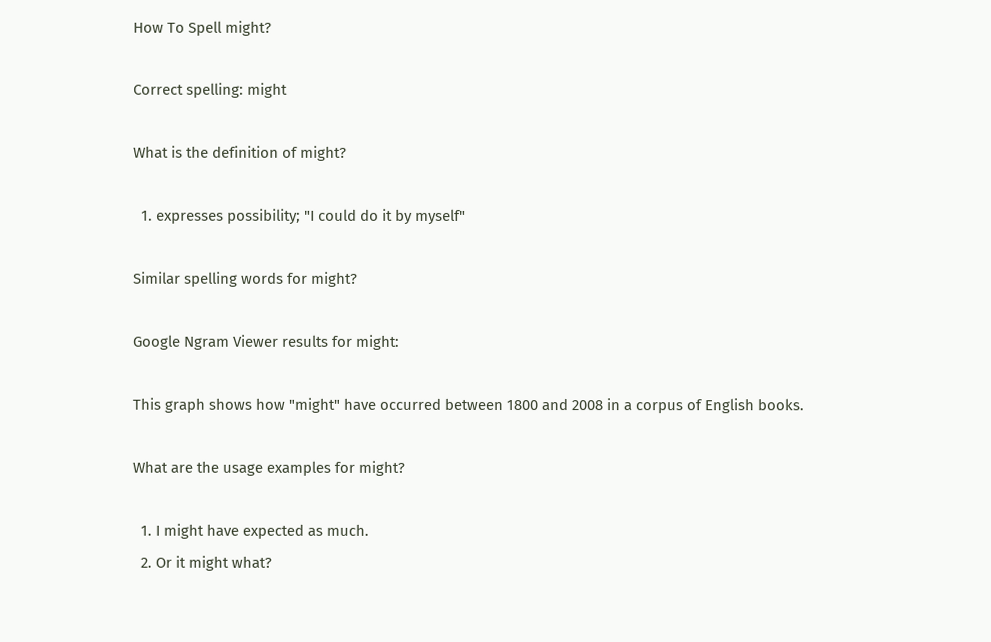How To Spell might?

Correct spelling: might

What is the definition of might?

  1. expresses possibility; "I could do it by myself"

Similar spelling words for might?

Google Ngram Viewer results for might:

This graph shows how "might" have occurred between 1800 and 2008 in a corpus of English books.

What are the usage examples for might?

  1. I might have expected as much.
  2. Or it might what?